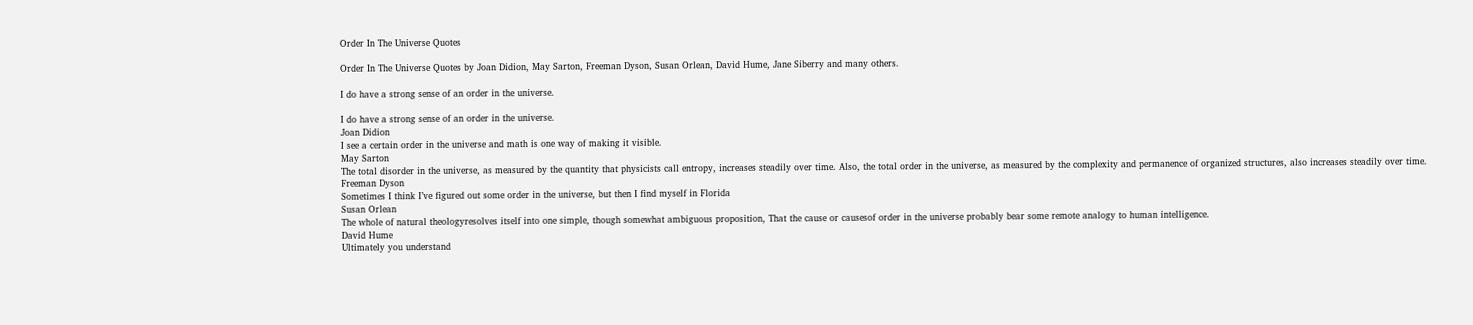Order In The Universe Quotes

Order In The Universe Quotes by Joan Didion, May Sarton, Freeman Dyson, Susan Orlean, David Hume, Jane Siberry and many others.

I do have a strong sense of an order in the universe.

I do have a strong sense of an order in the universe.
Joan Didion
I see a certain order in the universe and math is one way of making it visible.
May Sarton
The total disorder in the universe, as measured by the quantity that physicists call entropy, increases steadily over time. Also, the total order in the universe, as measured by the complexity and permanence of organized structures, also increases steadily over time.
Freeman Dyson
Sometimes I think I’ve figured out some order in the universe, but then I find myself in Florida
Susan Orlean
The whole of natural theologyresolves itself into one simple, though somewhat ambiguous proposition, That the cause or causesof order in the universe probably bear some remote analogy to human intelligence.
David Hume
Ultimately you understand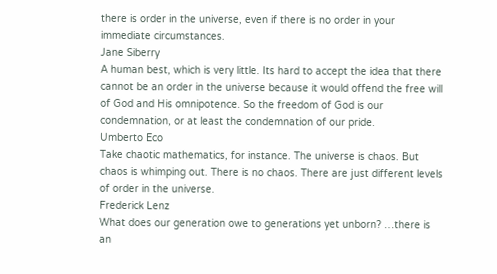there is order in the universe, even if there is no order in your immediate circumstances.
Jane Siberry
A human best, which is very little. Its hard to accept the idea that there cannot be an order in the universe because it would offend the free will of God and His omnipotence. So the freedom of God is our condemnation, or at least the condemnation of our pride.
Umberto Eco
Take chaotic mathematics, for instance. The universe is chaos. But chaos is whimping out. There is no chaos. There are just different levels of order in the universe.
Frederick Lenz
What does our generation owe to generations yet unborn? …there is an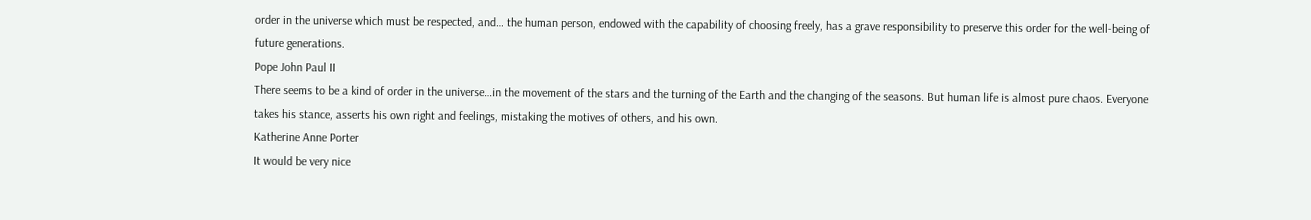order in the universe which must be respected, and… the human person, endowed with the capability of choosing freely, has a grave responsibility to preserve this order for the well-being of future generations.
Pope John Paul II
There seems to be a kind of order in the universe…in the movement of the stars and the turning of the Earth and the changing of the seasons. But human life is almost pure chaos. Everyone takes his stance, asserts his own right and feelings, mistaking the motives of others, and his own.
Katherine Anne Porter
It would be very nice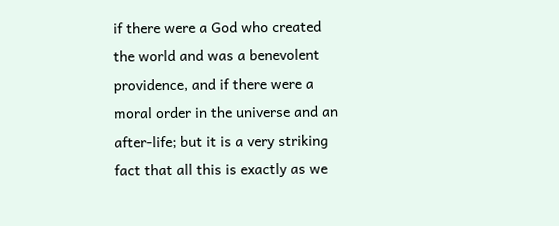if there were a God who created the world and was a benevolent providence, and if there were a moral order in the universe and an after-life; but it is a very striking fact that all this is exactly as we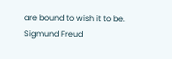are bound to wish it to be.
Sigmund Freud